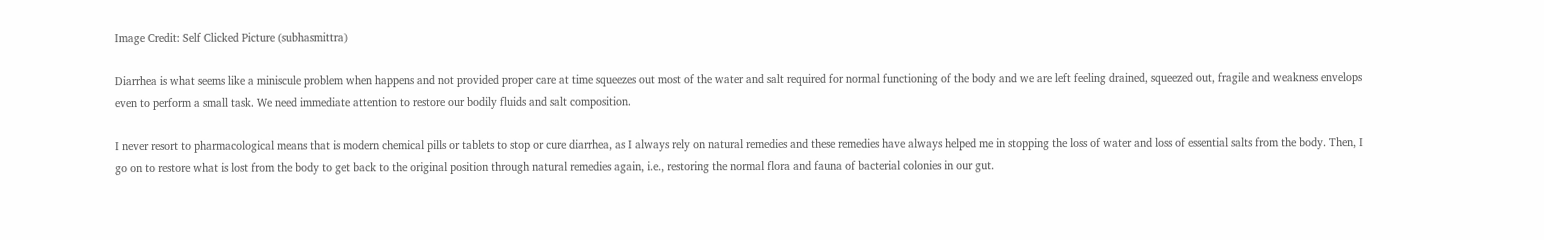Image Credit: Self Clicked Picture (subhasmittra)

Diarrhea is what seems like a miniscule problem when happens and not provided proper care at time squeezes out most of the water and salt required for normal functioning of the body and we are left feeling drained, squeezed out, fragile and weakness envelops even to perform a small task. We need immediate attention to restore our bodily fluids and salt composition.

I never resort to pharmacological means that is modern chemical pills or tablets to stop or cure diarrhea, as I always rely on natural remedies and these remedies have always helped me in stopping the loss of water and loss of essential salts from the body. Then, I go on to restore what is lost from the body to get back to the original position through natural remedies again, i.e., restoring the normal flora and fauna of bacterial colonies in our gut.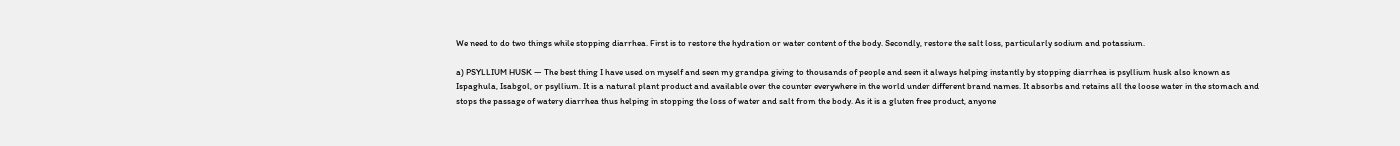We need to do two things while stopping diarrhea. First is to restore the hydration or water content of the body. Secondly, restore the salt loss, particularly sodium and potassium.

a) PSYLLIUM HUSK — The best thing I have used on myself and seen my grandpa giving to thousands of people and seen it always helping instantly by stopping diarrhea is psyllium husk also known as Ispaghula, Isabgol, or psyllium. It is a natural plant product and available over the counter everywhere in the world under different brand names. It absorbs and retains all the loose water in the stomach and stops the passage of watery diarrhea thus helping in stopping the loss of water and salt from the body. As it is a gluten free product, anyone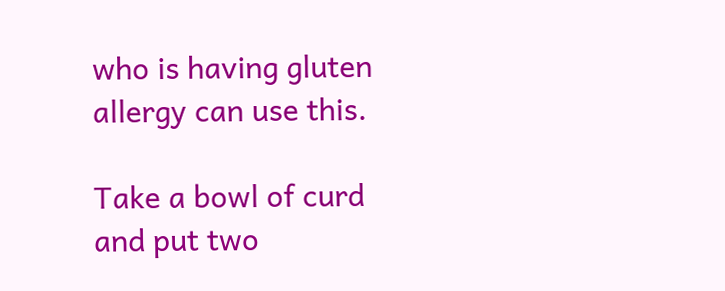who is having gluten allergy can use this.

Take a bowl of curd and put two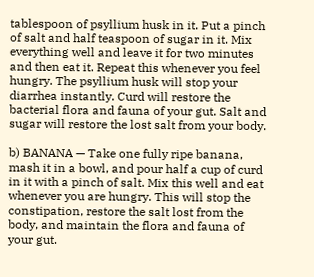tablespoon of psyllium husk in it. Put a pinch of salt and half teaspoon of sugar in it. Mix everything well and leave it for two minutes and then eat it. Repeat this whenever you feel hungry. The psyllium husk will stop your diarrhea instantly. Curd will restore the bacterial flora and fauna of your gut. Salt and sugar will restore the lost salt from your body.

b) BANANA — Take one fully ripe banana, mash it in a bowl, and pour half a cup of curd in it with a pinch of salt. Mix this well and eat whenever you are hungry. This will stop the constipation, restore the salt lost from the body, and maintain the flora and fauna of your gut.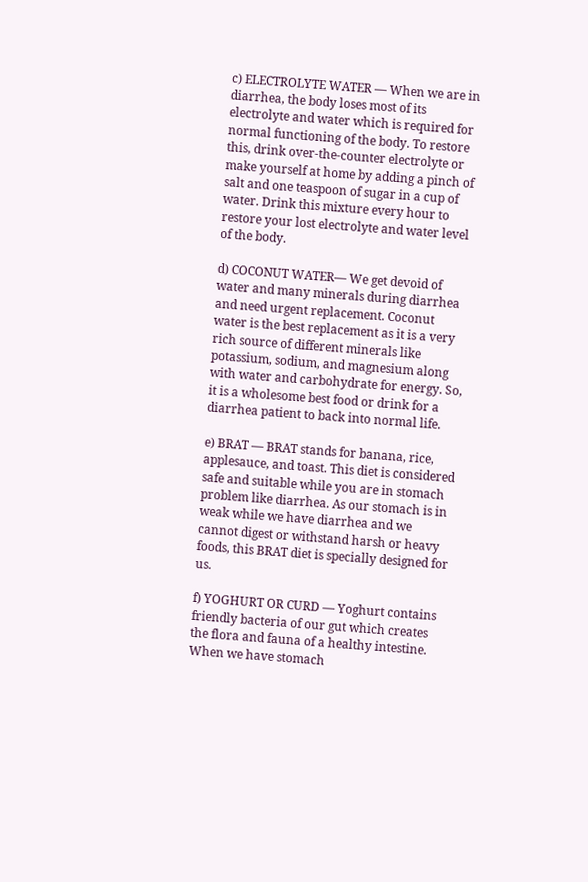c) ELECTROLYTE WATER — When we are in diarrhea, the body loses most of its electrolyte and water which is required for normal functioning of the body. To restore this, drink over-the-counter electrolyte or make yourself at home by adding a pinch of salt and one teaspoon of sugar in a cup of water. Drink this mixture every hour to restore your lost electrolyte and water level of the body.

d) COCONUT WATER— We get devoid of water and many minerals during diarrhea and need urgent replacement. Coconut water is the best replacement as it is a very rich source of different minerals like potassium, sodium, and magnesium along with water and carbohydrate for energy. So, it is a wholesome best food or drink for a diarrhea patient to back into normal life.

e) BRAT — BRAT stands for banana, rice, applesauce, and toast. This diet is considered safe and suitable while you are in stomach problem like diarrhea. As our stomach is in weak while we have diarrhea and we cannot digest or withstand harsh or heavy foods, this BRAT diet is specially designed for us.

f) YOGHURT OR CURD — Yoghurt contains friendly bacteria of our gut which creates the flora and fauna of a healthy intestine. When we have stomach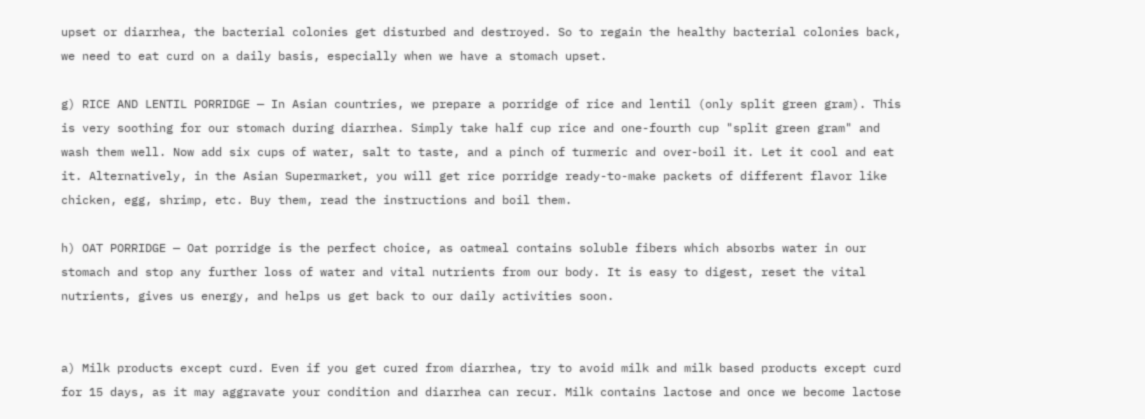upset or diarrhea, the bacterial colonies get disturbed and destroyed. So to regain the healthy bacterial colonies back, we need to eat curd on a daily basis, especially when we have a stomach upset.

g) RICE AND LENTIL PORRIDGE — In Asian countries, we prepare a porridge of rice and lentil (only split green gram). This is very soothing for our stomach during diarrhea. Simply take half cup rice and one-fourth cup "split green gram" and wash them well. Now add six cups of water, salt to taste, and a pinch of turmeric and over-boil it. Let it cool and eat it. Alternatively, in the Asian Supermarket, you will get rice porridge ready-to-make packets of different flavor like chicken, egg, shrimp, etc. Buy them, read the instructions and boil them.

h) OAT PORRIDGE — Oat porridge is the perfect choice, as oatmeal contains soluble fibers which absorbs water in our stomach and stop any further loss of water and vital nutrients from our body. It is easy to digest, reset the vital nutrients, gives us energy, and helps us get back to our daily activities soon.


a) Milk products except curd. Even if you get cured from diarrhea, try to avoid milk and milk based products except curd for 15 days, as it may aggravate your condition and diarrhea can recur. Milk contains lactose and once we become lactose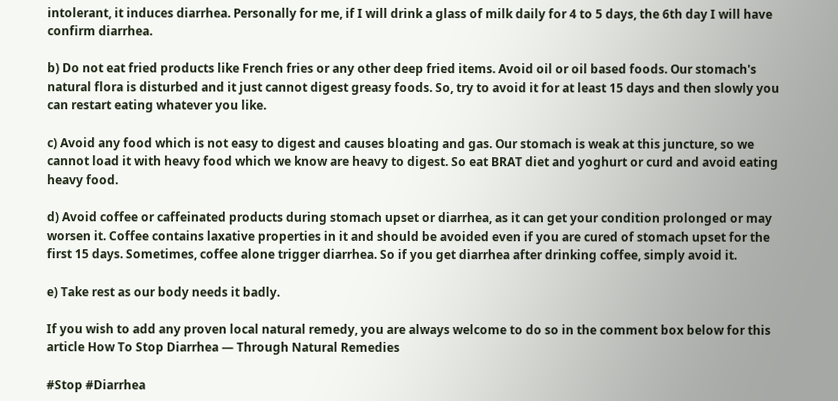intolerant, it induces diarrhea. Personally for me, if I will drink a glass of milk daily for 4 to 5 days, the 6th day I will have confirm diarrhea.

b) Do not eat fried products like French fries or any other deep fried items. Avoid oil or oil based foods. Our stomach's natural flora is disturbed and it just cannot digest greasy foods. So, try to avoid it for at least 15 days and then slowly you can restart eating whatever you like.

c) Avoid any food which is not easy to digest and causes bloating and gas. Our stomach is weak at this juncture, so we cannot load it with heavy food which we know are heavy to digest. So eat BRAT diet and yoghurt or curd and avoid eating heavy food.

d) Avoid coffee or caffeinated products during stomach upset or diarrhea, as it can get your condition prolonged or may worsen it. Coffee contains laxative properties in it and should be avoided even if you are cured of stomach upset for the first 15 days. Sometimes, coffee alone trigger diarrhea. So if you get diarrhea after drinking coffee, simply avoid it.

e) Take rest as our body needs it badly.

If you wish to add any proven local natural remedy, you are always welcome to do so in the comment box below for this article How To Stop Diarrhea — Through Natural Remedies

#Stop #Diarrhea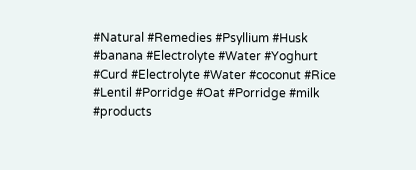#Natural #Remedies #Psyllium #Husk #banana #Electrolyte #Water #Yoghurt #Curd #Electrolyte #Water #coconut #Rice #Lentil #Porridge #Oat #Porridge #milk #products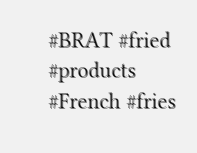#BRAT #fried #products #French #fries